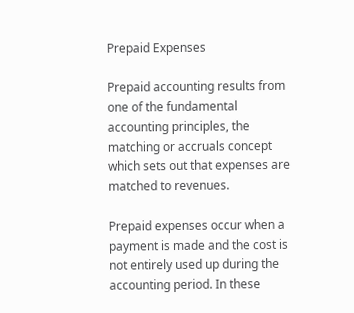Prepaid Expenses

Prepaid accounting results from one of the fundamental accounting principles, the matching or accruals concept which sets out that expenses are matched to revenues.

Prepaid expenses occur when a payment is made and the cost is not entirely used up during the accounting period. In these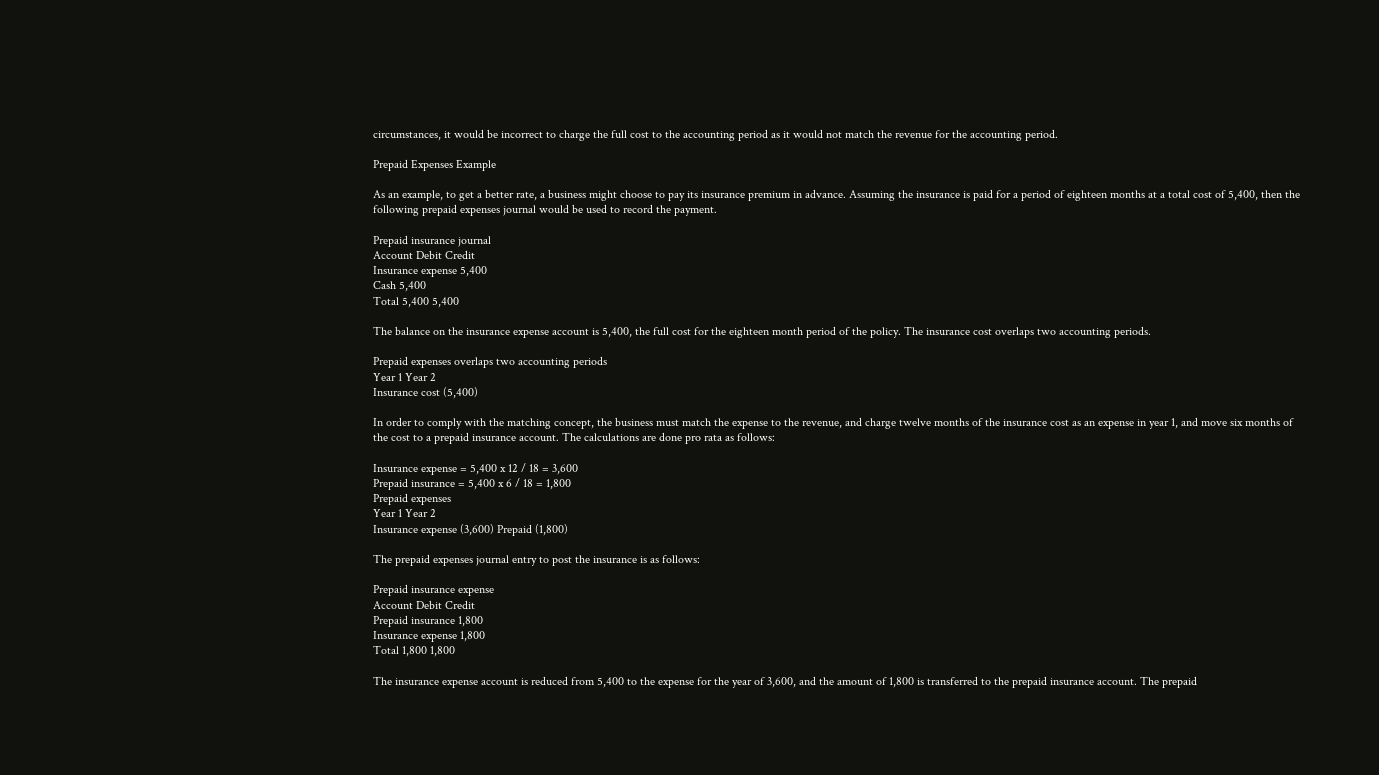circumstances, it would be incorrect to charge the full cost to the accounting period as it would not match the revenue for the accounting period.

Prepaid Expenses Example

As an example, to get a better rate, a business might choose to pay its insurance premium in advance. Assuming the insurance is paid for a period of eighteen months at a total cost of 5,400, then the following prepaid expenses journal would be used to record the payment.

Prepaid insurance journal
Account Debit Credit
Insurance expense 5,400
Cash 5,400
Total 5,400 5,400

The balance on the insurance expense account is 5,400, the full cost for the eighteen month period of the policy. The insurance cost overlaps two accounting periods.

Prepaid expenses overlaps two accounting periods
Year 1 Year 2
Insurance cost (5,400)

In order to comply with the matching concept, the business must match the expense to the revenue, and charge twelve months of the insurance cost as an expense in year 1, and move six months of the cost to a prepaid insurance account. The calculations are done pro rata as follows:

Insurance expense = 5,400 x 12 / 18 = 3,600
Prepaid insurance = 5,400 x 6 / 18 = 1,800
Prepaid expenses
Year 1 Year 2
Insurance expense (3,600) Prepaid (1,800)

The prepaid expenses journal entry to post the insurance is as follows:

Prepaid insurance expense
Account Debit Credit
Prepaid insurance 1,800
Insurance expense 1,800
Total 1,800 1,800

The insurance expense account is reduced from 5,400 to the expense for the year of 3,600, and the amount of 1,800 is transferred to the prepaid insurance account. The prepaid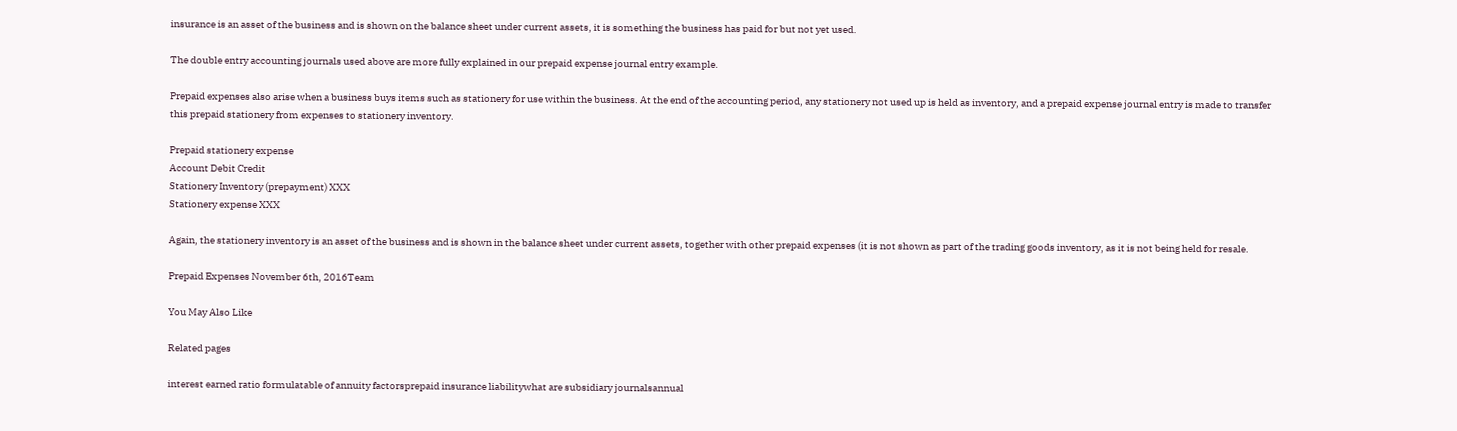insurance is an asset of the business and is shown on the balance sheet under current assets, it is something the business has paid for but not yet used.

The double entry accounting journals used above are more fully explained in our prepaid expense journal entry example.

Prepaid expenses also arise when a business buys items such as stationery for use within the business. At the end of the accounting period, any stationery not used up is held as inventory, and a prepaid expense journal entry is made to transfer this prepaid stationery from expenses to stationery inventory.

Prepaid stationery expense
Account Debit Credit
Stationery Inventory (prepayment) XXX
Stationery expense XXX

Again, the stationery inventory is an asset of the business and is shown in the balance sheet under current assets, together with other prepaid expenses (it is not shown as part of the trading goods inventory, as it is not being held for resale.

Prepaid Expenses November 6th, 2016Team

You May Also Like

Related pages

interest earned ratio formulatable of annuity factorsprepaid insurance liabilitywhat are subsidiary journalsannual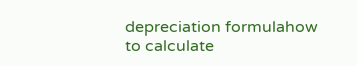depreciation formulahow to calculate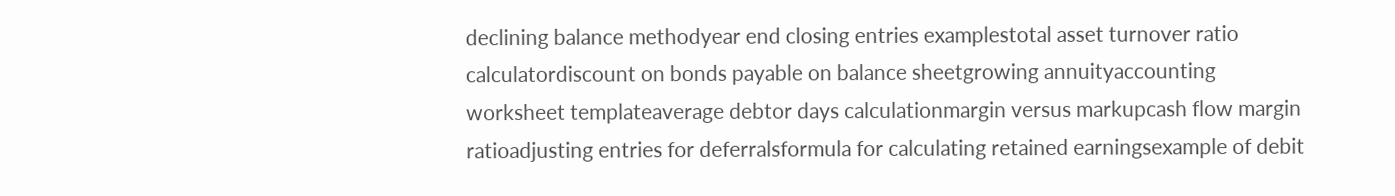declining balance methodyear end closing entries examplestotal asset turnover ratio calculatordiscount on bonds payable on balance sheetgrowing annuityaccounting worksheet templateaverage debtor days calculationmargin versus markupcash flow margin ratioadjusting entries for deferralsformula for calculating retained earningsexample of debit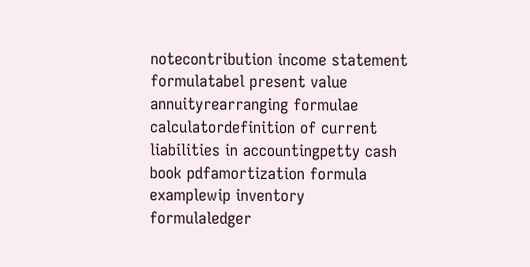notecontribution income statement formulatabel present value annuityrearranging formulae calculatordefinition of current liabilities in accountingpetty cash book pdfamortization formula examplewip inventory formulaledger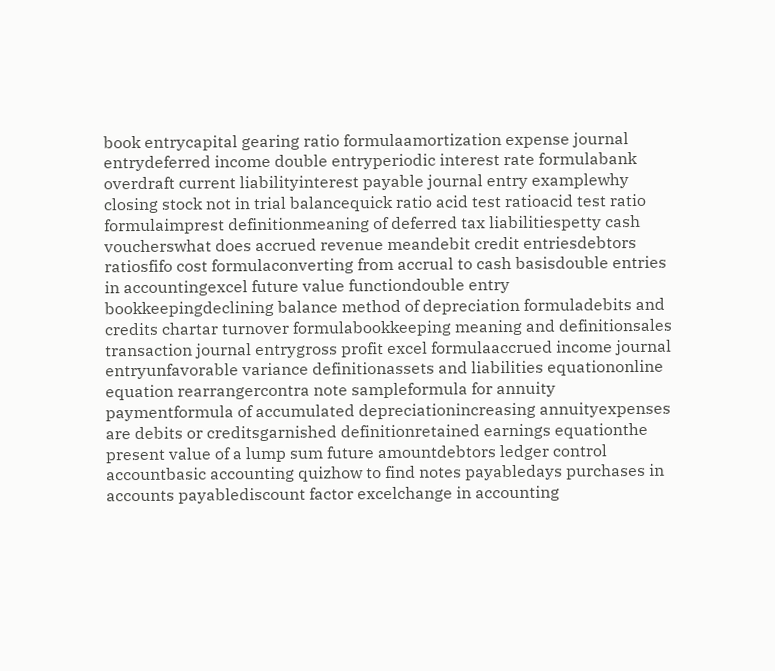book entrycapital gearing ratio formulaamortization expense journal entrydeferred income double entryperiodic interest rate formulabank overdraft current liabilityinterest payable journal entry examplewhy closing stock not in trial balancequick ratio acid test ratioacid test ratio formulaimprest definitionmeaning of deferred tax liabilitiespetty cash voucherswhat does accrued revenue meandebit credit entriesdebtors ratiosfifo cost formulaconverting from accrual to cash basisdouble entries in accountingexcel future value functiondouble entry bookkeepingdeclining balance method of depreciation formuladebits and credits chartar turnover formulabookkeeping meaning and definitionsales transaction journal entrygross profit excel formulaaccrued income journal entryunfavorable variance definitionassets and liabilities equationonline equation rearrangercontra note sampleformula for annuity paymentformula of accumulated depreciationincreasing annuityexpenses are debits or creditsgarnished definitionretained earnings equationthe present value of a lump sum future amountdebtors ledger control accountbasic accounting quizhow to find notes payabledays purchases in accounts payablediscount factor excelchange in accounting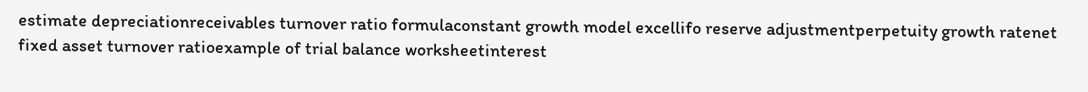estimate depreciationreceivables turnover ratio formulaconstant growth model excellifo reserve adjustmentperpetuity growth ratenet fixed asset turnover ratioexample of trial balance worksheetinterest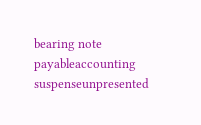bearing note payableaccounting suspenseunpresented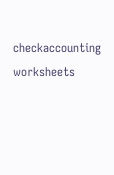checkaccounting worksheets